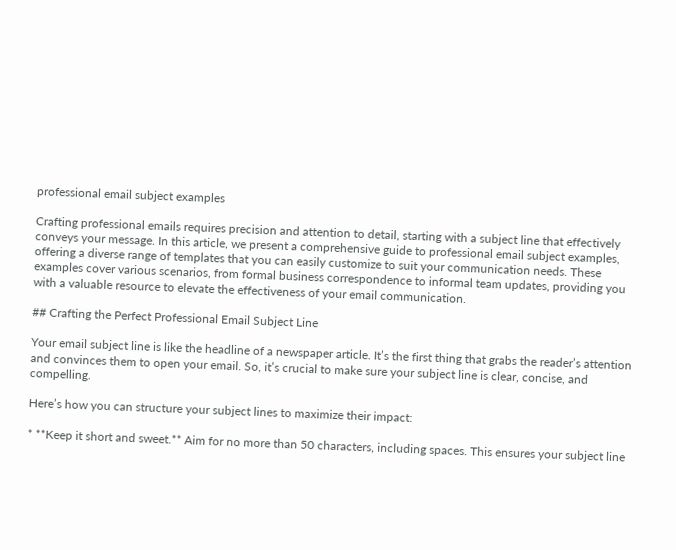professional email subject examples

Crafting professional emails requires precision and attention to detail, starting with a subject line that effectively conveys your message. In this article, we present a comprehensive guide to professional email subject examples, offering a diverse range of templates that you can easily customize to suit your communication needs. These examples cover various scenarios, from formal business correspondence to informal team updates, providing you with a valuable resource to elevate the effectiveness of your email communication.

## Crafting the Perfect Professional Email Subject Line

Your email subject line is like the headline of a newspaper article. It’s the first thing that grabs the reader’s attention and convinces them to open your email. So, it’s crucial to make sure your subject line is clear, concise, and compelling.

Here’s how you can structure your subject lines to maximize their impact:

* **Keep it short and sweet.** Aim for no more than 50 characters, including spaces. This ensures your subject line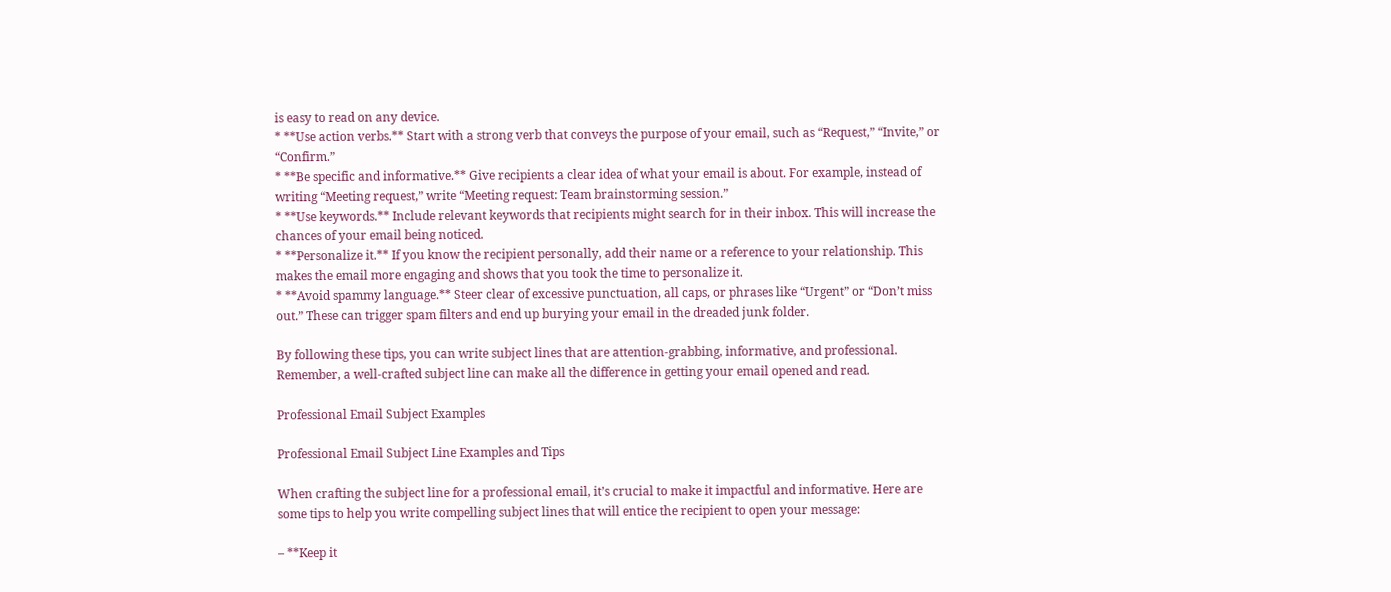is easy to read on any device.
* **Use action verbs.** Start with a strong verb that conveys the purpose of your email, such as “Request,” “Invite,” or “Confirm.”
* **Be specific and informative.** Give recipients a clear idea of what your email is about. For example, instead of writing “Meeting request,” write “Meeting request: Team brainstorming session.”
* **Use keywords.** Include relevant keywords that recipients might search for in their inbox. This will increase the chances of your email being noticed.
* **Personalize it.** If you know the recipient personally, add their name or a reference to your relationship. This makes the email more engaging and shows that you took the time to personalize it.
* **Avoid spammy language.** Steer clear of excessive punctuation, all caps, or phrases like “Urgent” or “Don’t miss out.” These can trigger spam filters and end up burying your email in the dreaded junk folder.

By following these tips, you can write subject lines that are attention-grabbing, informative, and professional. Remember, a well-crafted subject line can make all the difference in getting your email opened and read.

Professional Email Subject Examples

Professional Email Subject Line Examples and Tips

When crafting the subject line for a professional email, it’s crucial to make it impactful and informative. Here are some tips to help you write compelling subject lines that will entice the recipient to open your message:

– **Keep it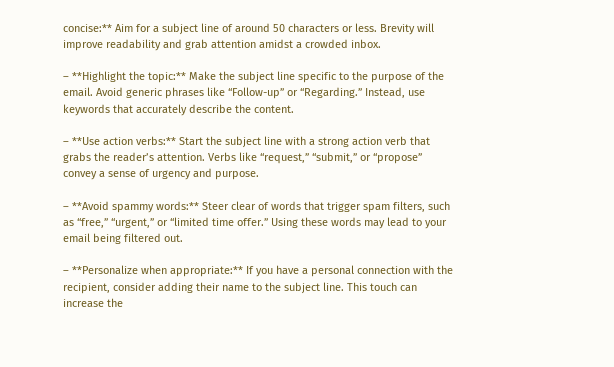concise:** Aim for a subject line of around 50 characters or less. Brevity will improve readability and grab attention amidst a crowded inbox.

– **Highlight the topic:** Make the subject line specific to the purpose of the email. Avoid generic phrases like “Follow-up” or “Regarding.” Instead, use keywords that accurately describe the content.

– **Use action verbs:** Start the subject line with a strong action verb that grabs the reader’s attention. Verbs like “request,” “submit,” or “propose” convey a sense of urgency and purpose.

– **Avoid spammy words:** Steer clear of words that trigger spam filters, such as “free,” “urgent,” or “limited time offer.” Using these words may lead to your email being filtered out.

– **Personalize when appropriate:** If you have a personal connection with the recipient, consider adding their name to the subject line. This touch can increase the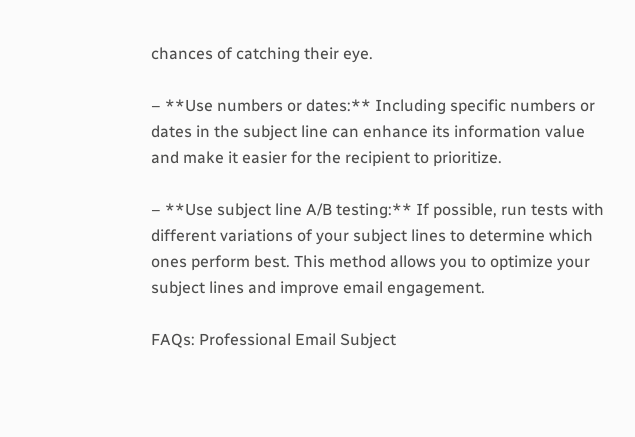chances of catching their eye.

– **Use numbers or dates:** Including specific numbers or dates in the subject line can enhance its information value and make it easier for the recipient to prioritize.

– **Use subject line A/B testing:** If possible, run tests with different variations of your subject lines to determine which ones perform best. This method allows you to optimize your subject lines and improve email engagement.

FAQs: Professional Email Subject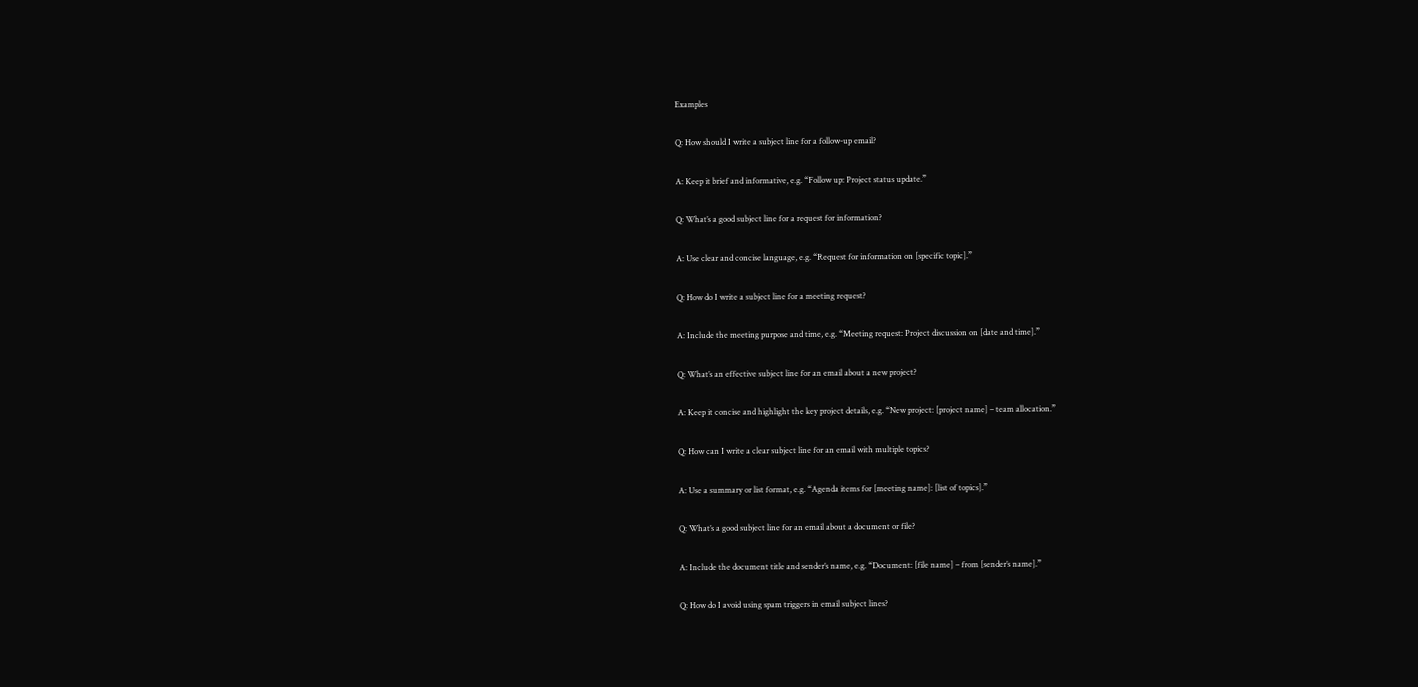Examples

Q: How should I write a subject line for a follow-up email?

A: Keep it brief and informative, e.g. “Follow up: Project status update.”

Q: What’s a good subject line for a request for information?

A: Use clear and concise language, e.g. “Request for information on [specific topic].”

Q: How do I write a subject line for a meeting request?

A: Include the meeting purpose and time, e.g. “Meeting request: Project discussion on [date and time].”

Q: What’s an effective subject line for an email about a new project?

A: Keep it concise and highlight the key project details, e.g. “New project: [project name] – team allocation.”

Q: How can I write a clear subject line for an email with multiple topics?

A: Use a summary or list format, e.g. “Agenda items for [meeting name]: [list of topics].”

Q: What’s a good subject line for an email about a document or file?

A: Include the document title and sender’s name, e.g. “Document: [file name] – from [sender’s name].”

Q: How do I avoid using spam triggers in email subject lines?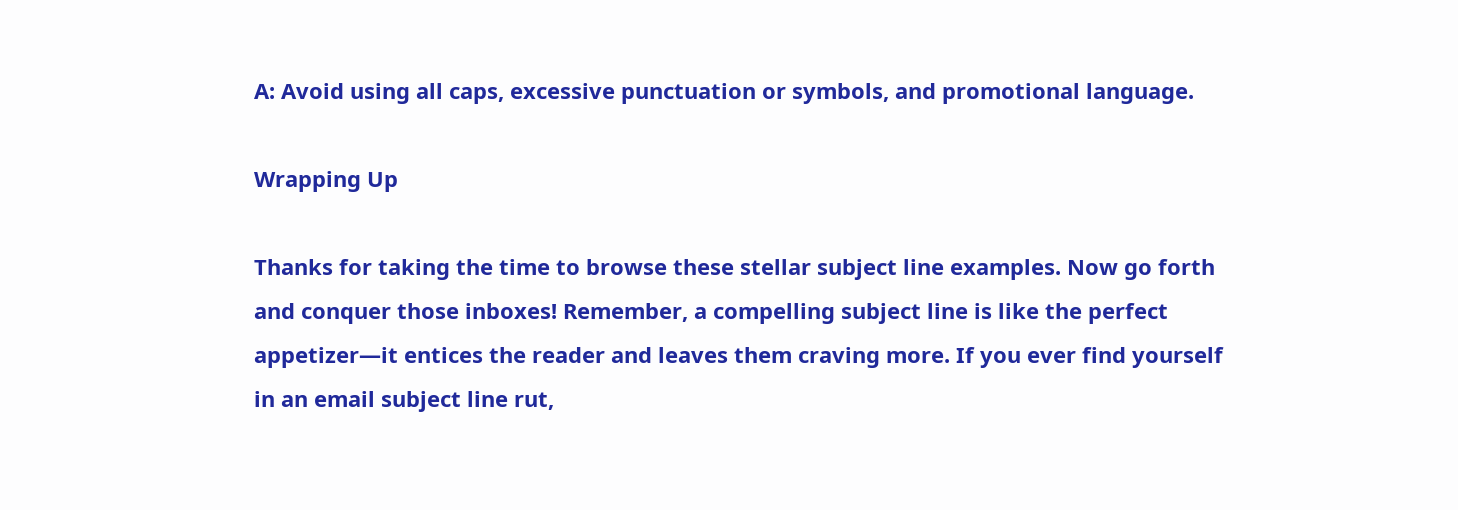A: Avoid using all caps, excessive punctuation or symbols, and promotional language.

Wrapping Up

Thanks for taking the time to browse these stellar subject line examples. Now go forth and conquer those inboxes! Remember, a compelling subject line is like the perfect appetizer—it entices the reader and leaves them craving more. If you ever find yourself in an email subject line rut,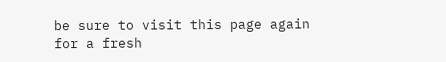be sure to visit this page again for a fresh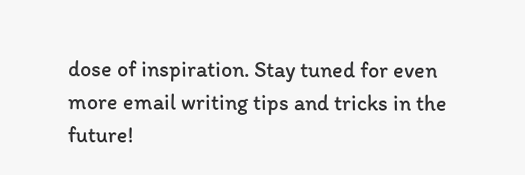dose of inspiration. Stay tuned for even more email writing tips and tricks in the future!